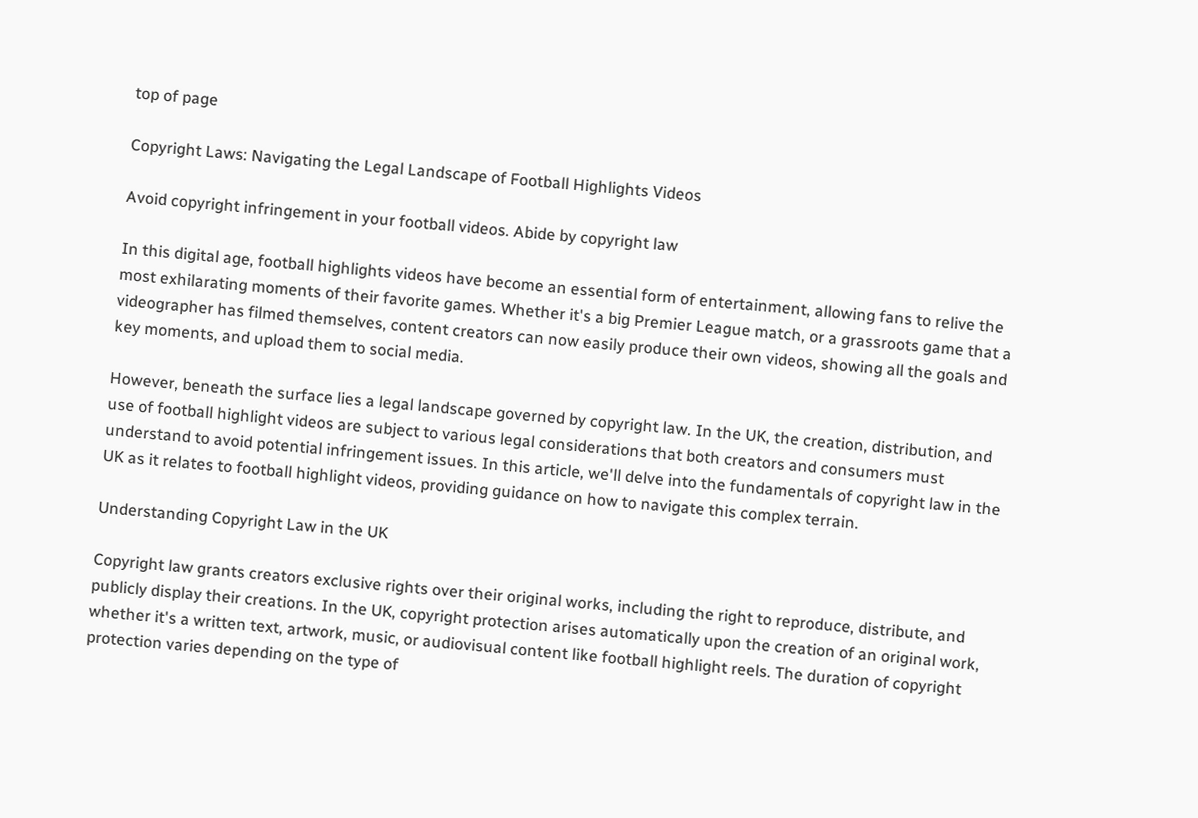top of page

Copyright Laws: Navigating the Legal Landscape of Football Highlights Videos

Avoid copyright infringement in your football videos. Abide by copyright law

In this digital age, football highlights videos have become an essential form of entertainment, allowing fans to relive the most exhilarating moments of their favorite games. Whether it's a big Premier League match, or a grassroots game that a videographer has filmed themselves, content creators can now easily produce their own videos, showing all the goals and key moments, and upload them to social media.

However, beneath the surface lies a legal landscape governed by copyright law. In the UK, the creation, distribution, and use of football highlight videos are subject to various legal considerations that both creators and consumers must understand to avoid potential infringement issues. In this article, we'll delve into the fundamentals of copyright law in the UK as it relates to football highlight videos, providing guidance on how to navigate this complex terrain.

Understanding Copyright Law in the UK

Copyright law grants creators exclusive rights over their original works, including the right to reproduce, distribute, and publicly display their creations. In the UK, copyright protection arises automatically upon the creation of an original work, whether it's a written text, artwork, music, or audiovisual content like football highlight reels. The duration of copyright protection varies depending on the type of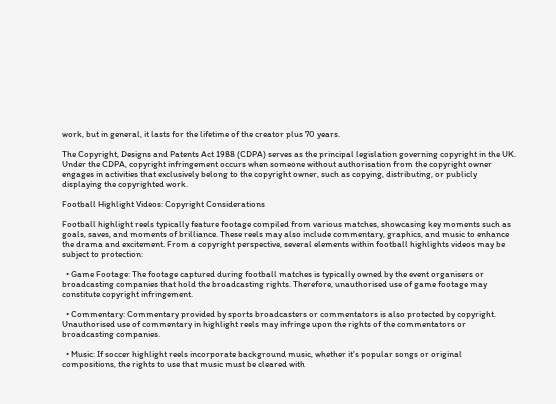work, but in general, it lasts for the lifetime of the creator plus 70 years.

The Copyright, Designs and Patents Act 1988 (CDPA) serves as the principal legislation governing copyright in the UK. Under the CDPA, copyright infringement occurs when someone without authorisation from the copyright owner engages in activities that exclusively belong to the copyright owner, such as copying, distributing, or publicly displaying the copyrighted work.

Football Highlight Videos: Copyright Considerations

Football highlight reels typically feature footage compiled from various matches, showcasing key moments such as goals, saves, and moments of brilliance. These reels may also include commentary, graphics, and music to enhance the drama and excitement. From a copyright perspective, several elements within football highlights videos may be subject to protection:

  • Game Footage: The footage captured during football matches is typically owned by the event organisers or broadcasting companies that hold the broadcasting rights. Therefore, unauthorised use of game footage may constitute copyright infringement.

  • Commentary: Commentary provided by sports broadcasters or commentators is also protected by copyright. Unauthorised use of commentary in highlight reels may infringe upon the rights of the commentators or broadcasting companies.

  • Music: If soccer highlight reels incorporate background music, whether it's popular songs or original compositions, the rights to use that music must be cleared with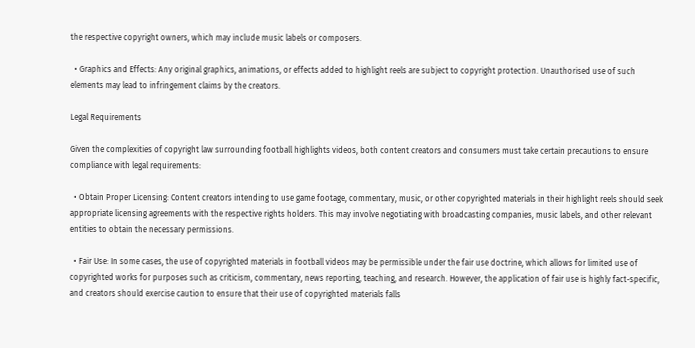the respective copyright owners, which may include music labels or composers.

  • Graphics and Effects: Any original graphics, animations, or effects added to highlight reels are subject to copyright protection. Unauthorised use of such elements may lead to infringement claims by the creators.

Legal Requirements

Given the complexities of copyright law surrounding football highlights videos, both content creators and consumers must take certain precautions to ensure compliance with legal requirements:

  • Obtain Proper Licensing: Content creators intending to use game footage, commentary, music, or other copyrighted materials in their highlight reels should seek appropriate licensing agreements with the respective rights holders. This may involve negotiating with broadcasting companies, music labels, and other relevant entities to obtain the necessary permissions.

  • Fair Use: In some cases, the use of copyrighted materials in football videos may be permissible under the fair use doctrine, which allows for limited use of copyrighted works for purposes such as criticism, commentary, news reporting, teaching, and research. However, the application of fair use is highly fact-specific, and creators should exercise caution to ensure that their use of copyrighted materials falls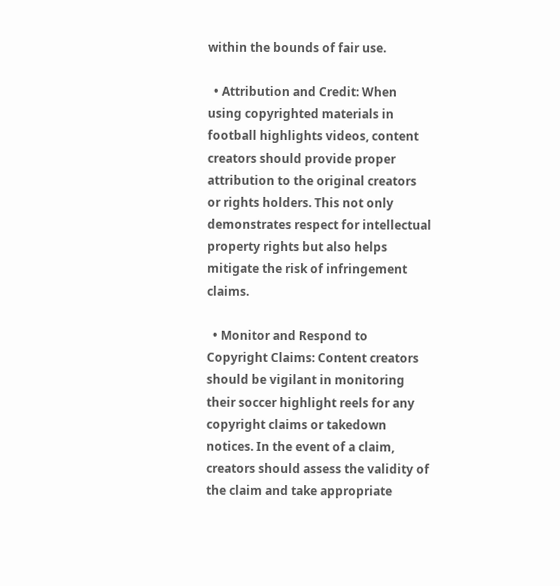within the bounds of fair use.

  • Attribution and Credit: When using copyrighted materials in football highlights videos, content creators should provide proper attribution to the original creators or rights holders. This not only demonstrates respect for intellectual property rights but also helps mitigate the risk of infringement claims.

  • Monitor and Respond to Copyright Claims: Content creators should be vigilant in monitoring their soccer highlight reels for any copyright claims or takedown notices. In the event of a claim, creators should assess the validity of the claim and take appropriate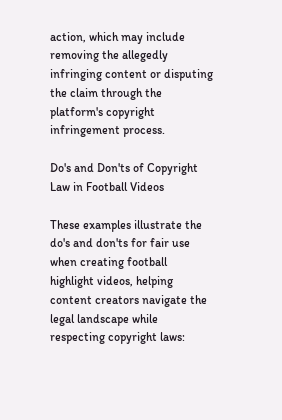action, which may include removing the allegedly infringing content or disputing the claim through the platform's copyright infringement process.

Do's and Don'ts of Copyright Law in Football Videos

These examples illustrate the do's and don'ts for fair use when creating football highlight videos, helping content creators navigate the legal landscape while respecting copyright laws: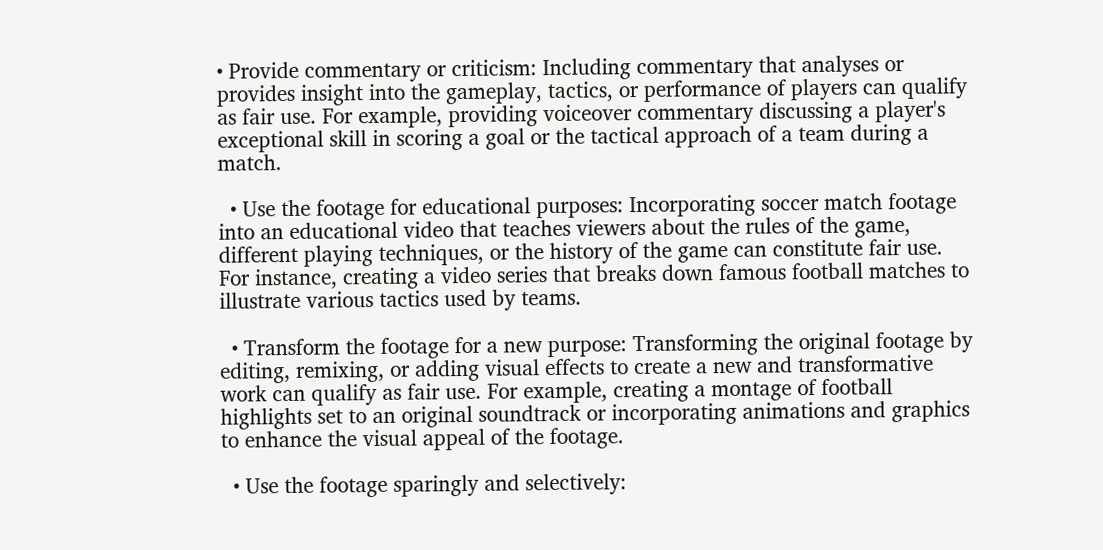• Provide commentary or criticism: Including commentary that analyses or provides insight into the gameplay, tactics, or performance of players can qualify as fair use. For example, providing voiceover commentary discussing a player's exceptional skill in scoring a goal or the tactical approach of a team during a match.

  • Use the footage for educational purposes: Incorporating soccer match footage into an educational video that teaches viewers about the rules of the game, different playing techniques, or the history of the game can constitute fair use. For instance, creating a video series that breaks down famous football matches to illustrate various tactics used by teams.

  • Transform the footage for a new purpose: Transforming the original footage by editing, remixing, or adding visual effects to create a new and transformative work can qualify as fair use. For example, creating a montage of football highlights set to an original soundtrack or incorporating animations and graphics to enhance the visual appeal of the footage.

  • Use the footage sparingly and selectively: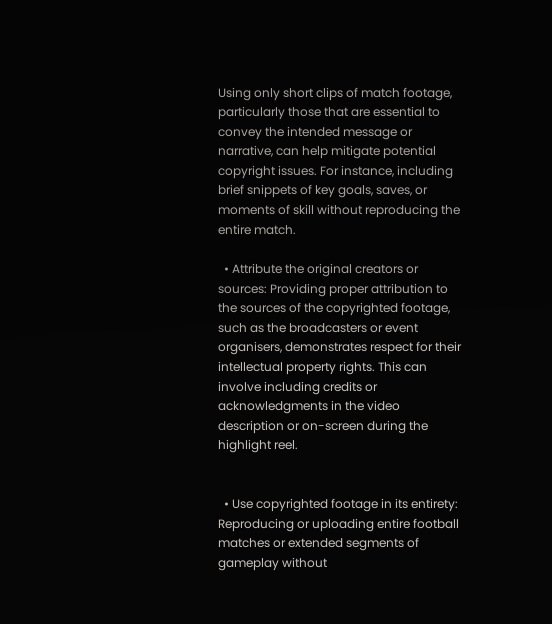Using only short clips of match footage, particularly those that are essential to convey the intended message or narrative, can help mitigate potential copyright issues. For instance, including brief snippets of key goals, saves, or moments of skill without reproducing the entire match.

  • Attribute the original creators or sources: Providing proper attribution to the sources of the copyrighted footage, such as the broadcasters or event organisers, demonstrates respect for their intellectual property rights. This can involve including credits or acknowledgments in the video description or on-screen during the highlight reel.


  • Use copyrighted footage in its entirety: Reproducing or uploading entire football matches or extended segments of gameplay without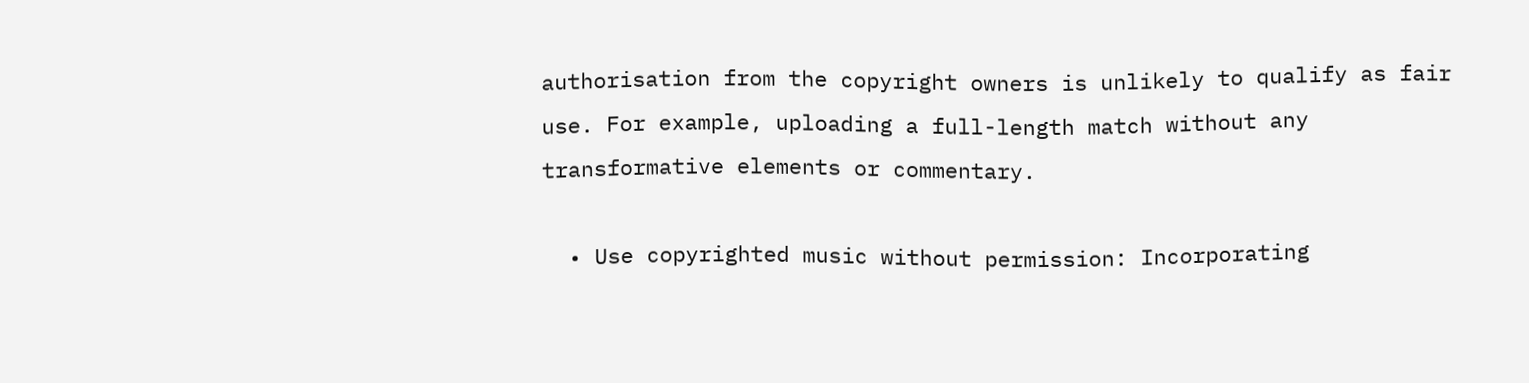authorisation from the copyright owners is unlikely to qualify as fair use. For example, uploading a full-length match without any transformative elements or commentary.

  • Use copyrighted music without permission: Incorporating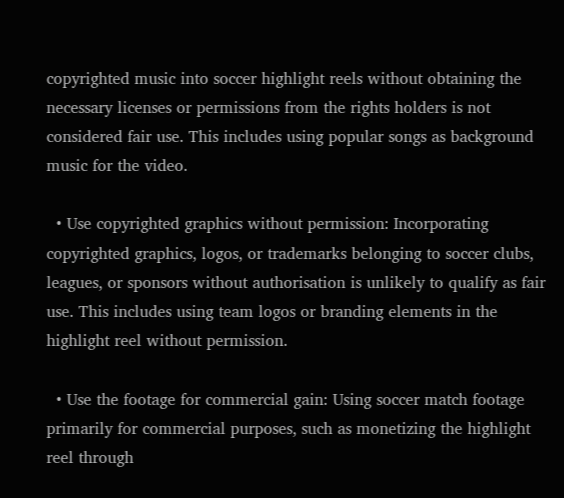copyrighted music into soccer highlight reels without obtaining the necessary licenses or permissions from the rights holders is not considered fair use. This includes using popular songs as background music for the video.

  • Use copyrighted graphics without permission: Incorporating copyrighted graphics, logos, or trademarks belonging to soccer clubs, leagues, or sponsors without authorisation is unlikely to qualify as fair use. This includes using team logos or branding elements in the highlight reel without permission.

  • Use the footage for commercial gain: Using soccer match footage primarily for commercial purposes, such as monetizing the highlight reel through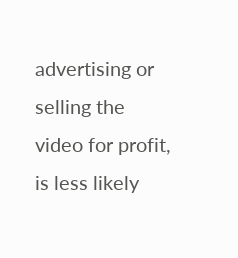advertising or selling the video for profit, is less likely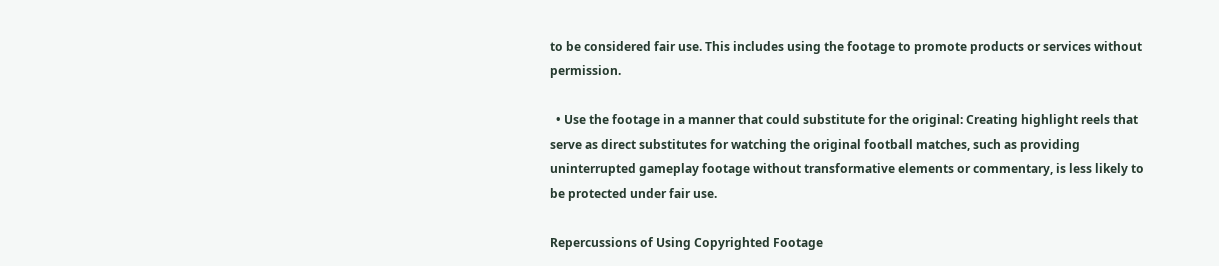to be considered fair use. This includes using the footage to promote products or services without permission.

  • Use the footage in a manner that could substitute for the original: Creating highlight reels that serve as direct substitutes for watching the original football matches, such as providing uninterrupted gameplay footage without transformative elements or commentary, is less likely to be protected under fair use.

Repercussions of Using Copyrighted Footage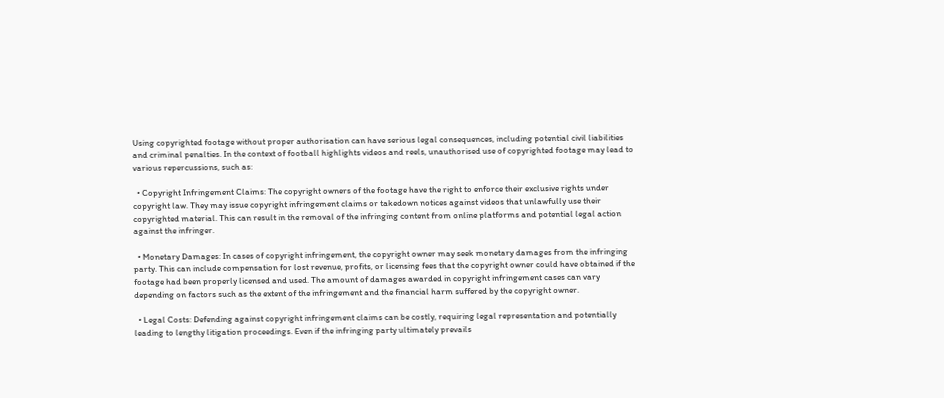Using copyrighted footage without proper authorisation can have serious legal consequences, including potential civil liabilities and criminal penalties. In the context of football highlights videos and reels, unauthorised use of copyrighted footage may lead to various repercussions, such as:

  • Copyright Infringement Claims: The copyright owners of the footage have the right to enforce their exclusive rights under copyright law. They may issue copyright infringement claims or takedown notices against videos that unlawfully use their copyrighted material. This can result in the removal of the infringing content from online platforms and potential legal action against the infringer.

  • Monetary Damages: In cases of copyright infringement, the copyright owner may seek monetary damages from the infringing party. This can include compensation for lost revenue, profits, or licensing fees that the copyright owner could have obtained if the footage had been properly licensed and used. The amount of damages awarded in copyright infringement cases can vary depending on factors such as the extent of the infringement and the financial harm suffered by the copyright owner.

  • Legal Costs: Defending against copyright infringement claims can be costly, requiring legal representation and potentially leading to lengthy litigation proceedings. Even if the infringing party ultimately prevails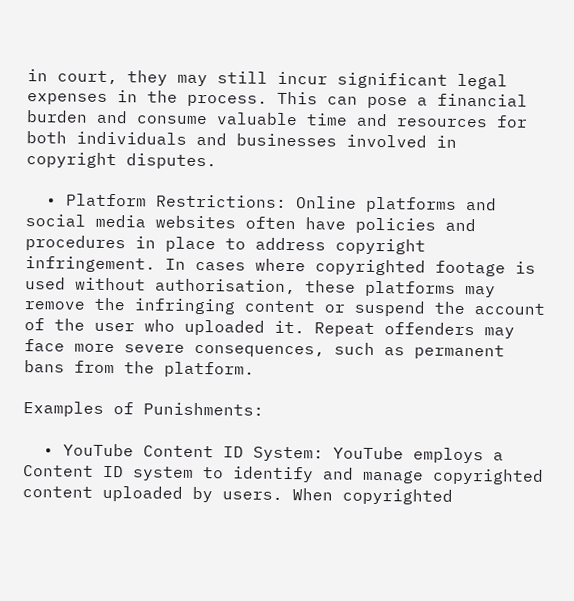in court, they may still incur significant legal expenses in the process. This can pose a financial burden and consume valuable time and resources for both individuals and businesses involved in copyright disputes.

  • Platform Restrictions: Online platforms and social media websites often have policies and procedures in place to address copyright infringement. In cases where copyrighted footage is used without authorisation, these platforms may remove the infringing content or suspend the account of the user who uploaded it. Repeat offenders may face more severe consequences, such as permanent bans from the platform.

Examples of Punishments:

  • YouTube Content ID System: YouTube employs a Content ID system to identify and manage copyrighted content uploaded by users. When copyrighted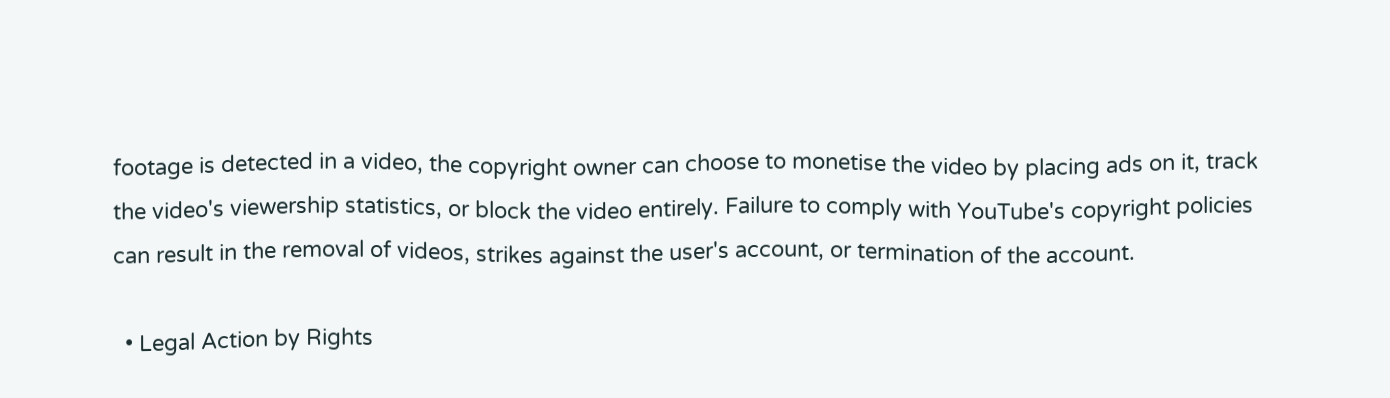footage is detected in a video, the copyright owner can choose to monetise the video by placing ads on it, track the video's viewership statistics, or block the video entirely. Failure to comply with YouTube's copyright policies can result in the removal of videos, strikes against the user's account, or termination of the account.

  • Legal Action by Rights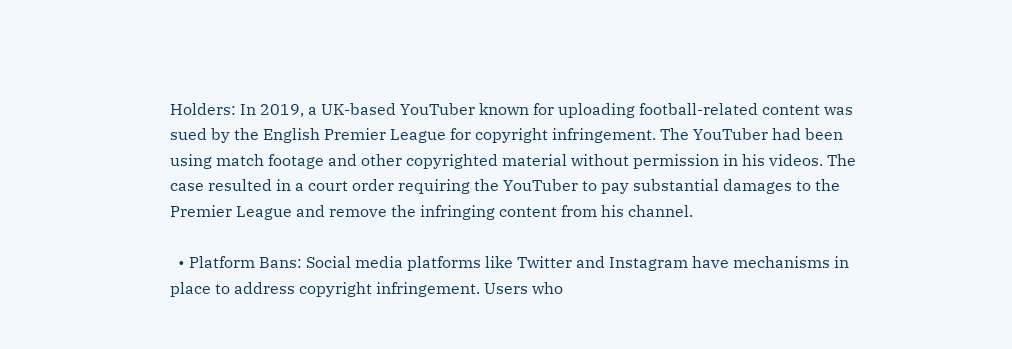Holders: In 2019, a UK-based YouTuber known for uploading football-related content was sued by the English Premier League for copyright infringement. The YouTuber had been using match footage and other copyrighted material without permission in his videos. The case resulted in a court order requiring the YouTuber to pay substantial damages to the Premier League and remove the infringing content from his channel.

  • Platform Bans: Social media platforms like Twitter and Instagram have mechanisms in place to address copyright infringement. Users who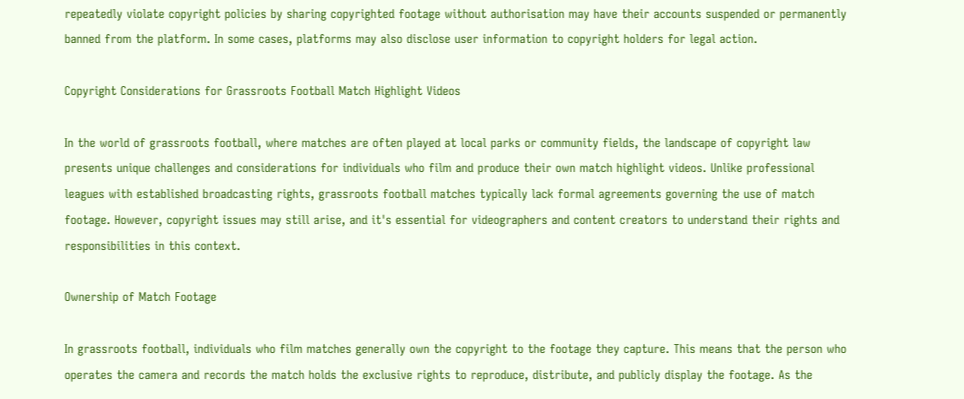repeatedly violate copyright policies by sharing copyrighted footage without authorisation may have their accounts suspended or permanently banned from the platform. In some cases, platforms may also disclose user information to copyright holders for legal action.

Copyright Considerations for Grassroots Football Match Highlight Videos

In the world of grassroots football, where matches are often played at local parks or community fields, the landscape of copyright law presents unique challenges and considerations for individuals who film and produce their own match highlight videos. Unlike professional leagues with established broadcasting rights, grassroots football matches typically lack formal agreements governing the use of match footage. However, copyright issues may still arise, and it's essential for videographers and content creators to understand their rights and responsibilities in this context.

Ownership of Match Footage

In grassroots football, individuals who film matches generally own the copyright to the footage they capture. This means that the person who operates the camera and records the match holds the exclusive rights to reproduce, distribute, and publicly display the footage. As the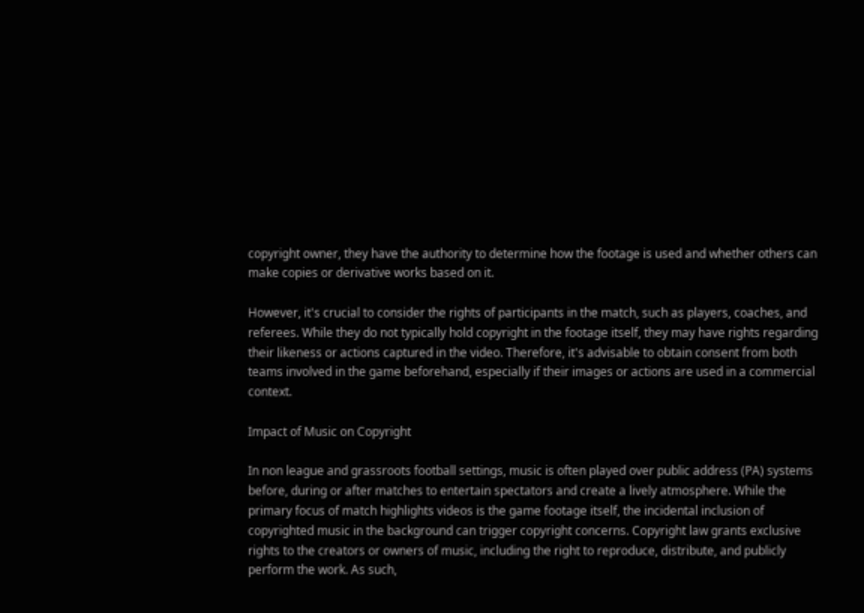copyright owner, they have the authority to determine how the footage is used and whether others can make copies or derivative works based on it.

However, it's crucial to consider the rights of participants in the match, such as players, coaches, and referees. While they do not typically hold copyright in the footage itself, they may have rights regarding their likeness or actions captured in the video. Therefore, it's advisable to obtain consent from both teams involved in the game beforehand, especially if their images or actions are used in a commercial context.

Impact of Music on Copyright

In non league and grassroots football settings, music is often played over public address (PA) systems before, during or after matches to entertain spectators and create a lively atmosphere. While the primary focus of match highlights videos is the game footage itself, the incidental inclusion of copyrighted music in the background can trigger copyright concerns. Copyright law grants exclusive rights to the creators or owners of music, including the right to reproduce, distribute, and publicly perform the work. As such,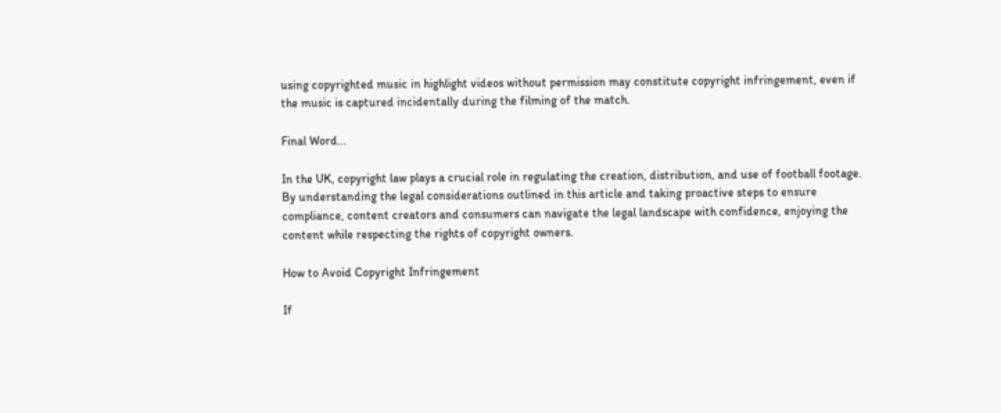using copyrighted music in highlight videos without permission may constitute copyright infringement, even if the music is captured incidentally during the filming of the match.

Final Word...

In the UK, copyright law plays a crucial role in regulating the creation, distribution, and use of football footage. By understanding the legal considerations outlined in this article and taking proactive steps to ensure compliance, content creators and consumers can navigate the legal landscape with confidence, enjoying the content while respecting the rights of copyright owners.

How to Avoid Copyright Infringement

If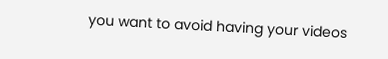you want to avoid having your videos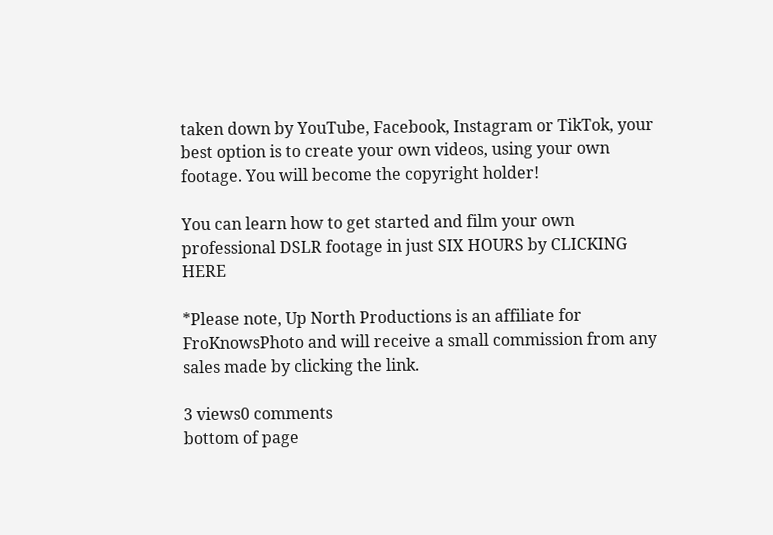taken down by YouTube, Facebook, Instagram or TikTok, your best option is to create your own videos, using your own footage. You will become the copyright holder!

You can learn how to get started and film your own professional DSLR footage in just SIX HOURS by CLICKING HERE

*Please note, Up North Productions is an affiliate for FroKnowsPhoto and will receive a small commission from any sales made by clicking the link.

3 views0 comments
bottom of page